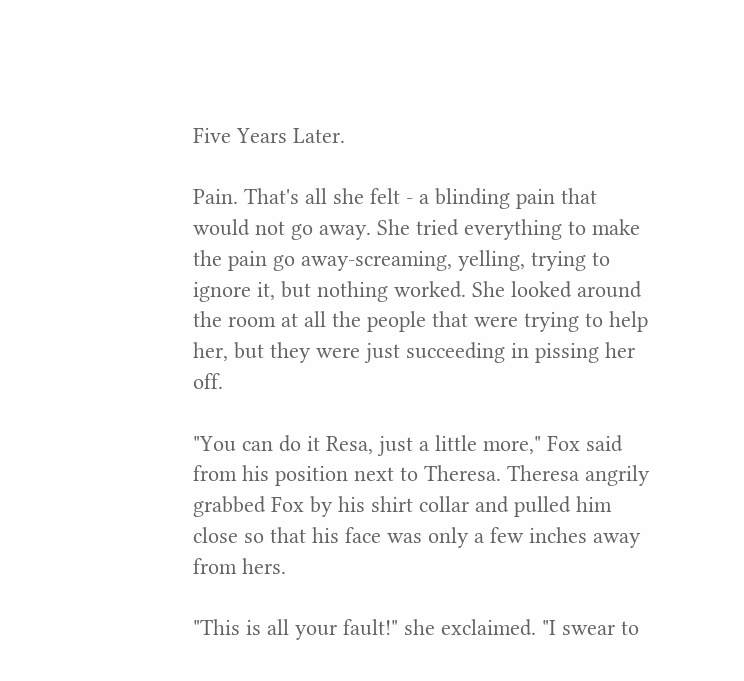Five Years Later.

Pain. That's all she felt - a blinding pain that would not go away. She tried everything to make the pain go away-screaming, yelling, trying to ignore it, but nothing worked. She looked around the room at all the people that were trying to help her, but they were just succeeding in pissing her off.

"You can do it Resa, just a little more," Fox said from his position next to Theresa. Theresa angrily grabbed Fox by his shirt collar and pulled him close so that his face was only a few inches away from hers.

"This is all your fault!" she exclaimed. "I swear to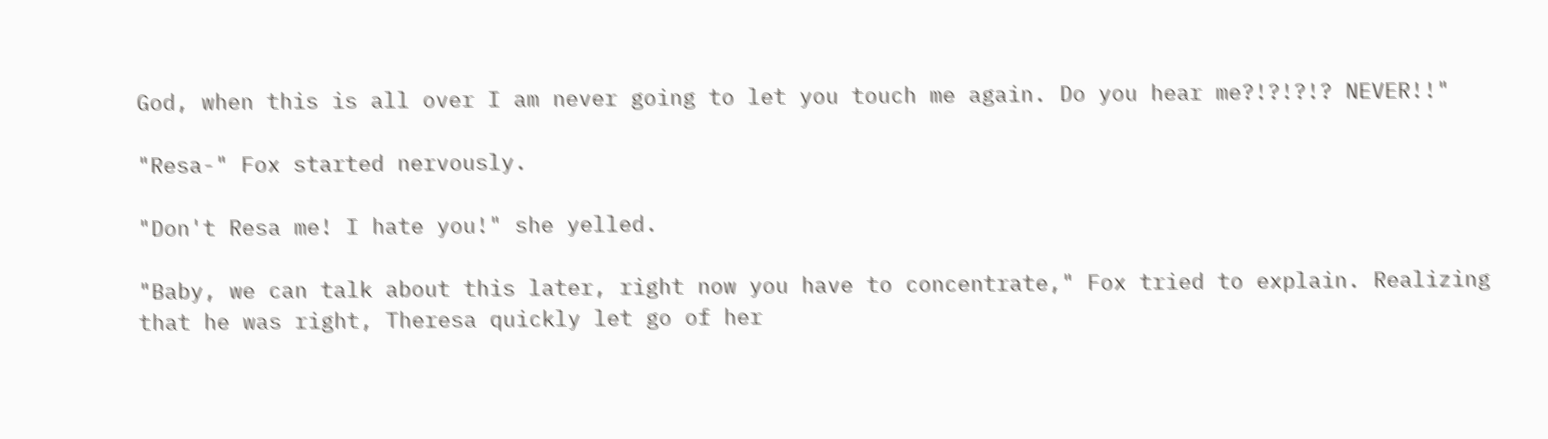God, when this is all over I am never going to let you touch me again. Do you hear me?!?!?!? NEVER!!"

"Resa-" Fox started nervously.

"Don't Resa me! I hate you!" she yelled.

"Baby, we can talk about this later, right now you have to concentrate," Fox tried to explain. Realizing that he was right, Theresa quickly let go of her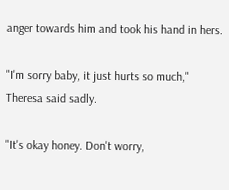anger towards him and took his hand in hers.

"I'm sorry baby, it just hurts so much," Theresa said sadly.

"It's okay honey. Don't worry,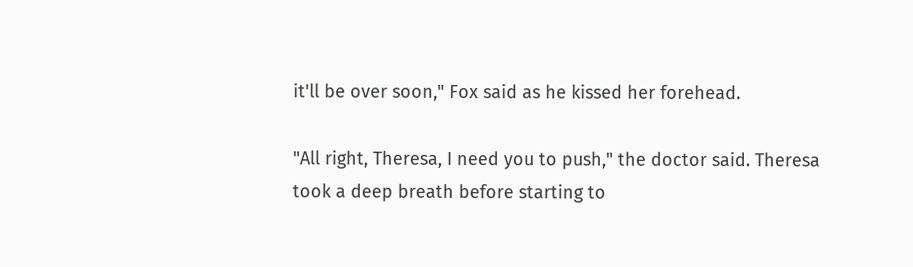it'll be over soon," Fox said as he kissed her forehead.

"All right, Theresa, I need you to push," the doctor said. Theresa took a deep breath before starting to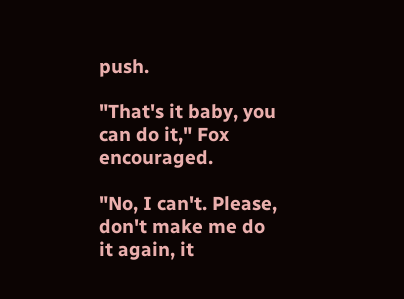push.

"That's it baby, you can do it," Fox encouraged.

"No, I can't. Please, don't make me do it again, it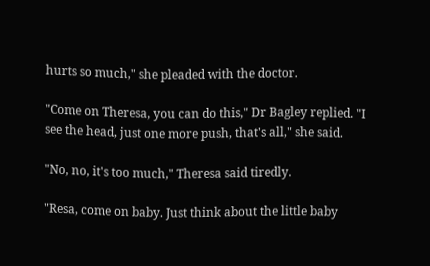hurts so much," she pleaded with the doctor.

"Come on Theresa, you can do this," Dr Bagley replied. "I see the head, just one more push, that's all," she said.

"No, no, it's too much," Theresa said tiredly.

"Resa, come on baby. Just think about the little baby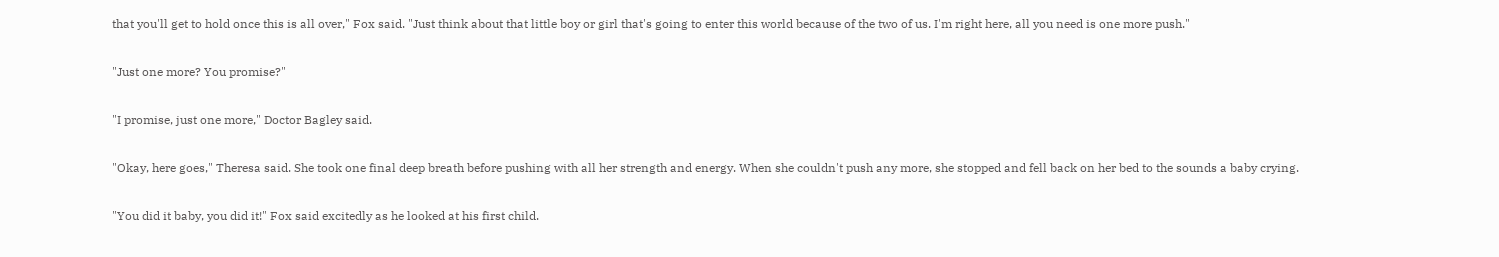that you'll get to hold once this is all over," Fox said. "Just think about that little boy or girl that's going to enter this world because of the two of us. I'm right here, all you need is one more push."

"Just one more? You promise?"

"I promise, just one more," Doctor Bagley said.

"Okay, here goes," Theresa said. She took one final deep breath before pushing with all her strength and energy. When she couldn't push any more, she stopped and fell back on her bed to the sounds a baby crying.

"You did it baby, you did it!" Fox said excitedly as he looked at his first child.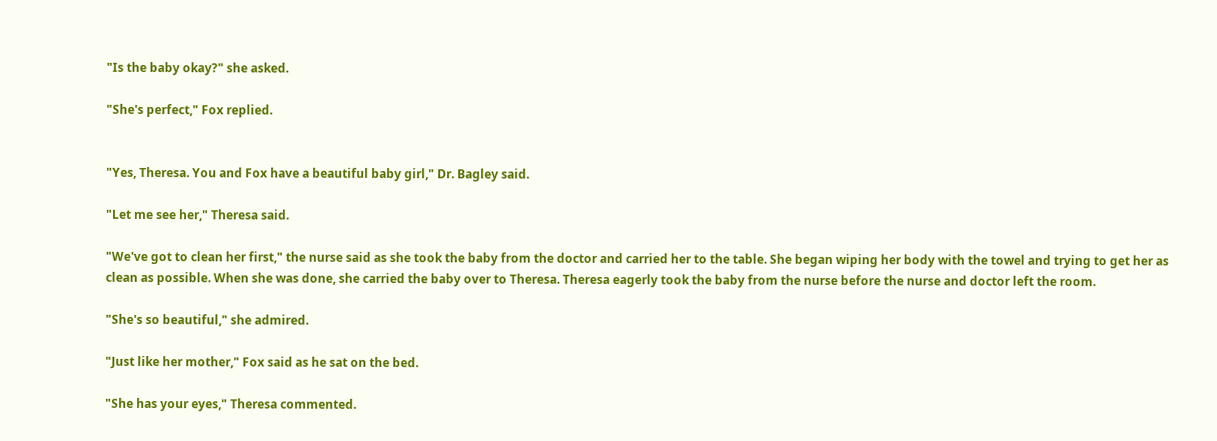"Is the baby okay?" she asked.

"She's perfect," Fox replied.


"Yes, Theresa. You and Fox have a beautiful baby girl," Dr. Bagley said.

"Let me see her," Theresa said.

"We've got to clean her first," the nurse said as she took the baby from the doctor and carried her to the table. She began wiping her body with the towel and trying to get her as clean as possible. When she was done, she carried the baby over to Theresa. Theresa eagerly took the baby from the nurse before the nurse and doctor left the room.

"She's so beautiful," she admired.

"Just like her mother," Fox said as he sat on the bed.

"She has your eyes," Theresa commented.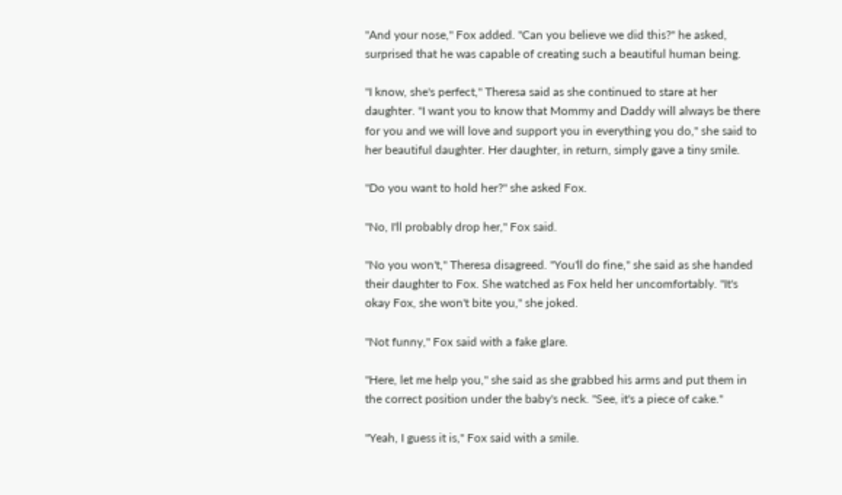"And your nose," Fox added. "Can you believe we did this?" he asked, surprised that he was capable of creating such a beautiful human being.

"I know, she's perfect," Theresa said as she continued to stare at her daughter. "I want you to know that Mommy and Daddy will always be there for you and we will love and support you in everything you do," she said to her beautiful daughter. Her daughter, in return, simply gave a tiny smile.

"Do you want to hold her?" she asked Fox.

"No, I'll probably drop her," Fox said.

"No you won't," Theresa disagreed. "You'll do fine," she said as she handed their daughter to Fox. She watched as Fox held her uncomfortably. "It's okay Fox, she won't bite you," she joked.

"Not funny," Fox said with a fake glare.

"Here, let me help you," she said as she grabbed his arms and put them in the correct position under the baby's neck. "See, it's a piece of cake."

"Yeah, I guess it is," Fox said with a smile.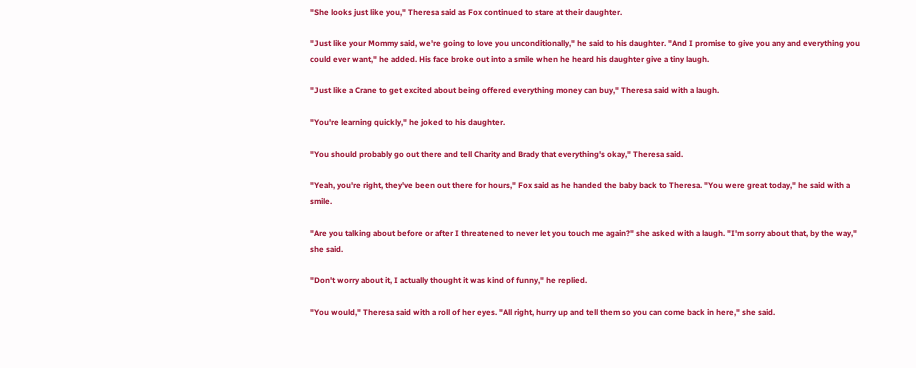"She looks just like you," Theresa said as Fox continued to stare at their daughter.

"Just like your Mommy said, we're going to love you unconditionally," he said to his daughter. "And I promise to give you any and everything you could ever want," he added. His face broke out into a smile when he heard his daughter give a tiny laugh.

"Just like a Crane to get excited about being offered everything money can buy," Theresa said with a laugh.

"You're learning quickly," he joked to his daughter.

"You should probably go out there and tell Charity and Brady that everything's okay," Theresa said.

"Yeah, you're right, they've been out there for hours," Fox said as he handed the baby back to Theresa. "You were great today," he said with a smile.

"Are you talking about before or after I threatened to never let you touch me again?" she asked with a laugh. "I'm sorry about that, by the way," she said.

"Don't worry about it, I actually thought it was kind of funny," he replied.

"You would," Theresa said with a roll of her eyes. "All right, hurry up and tell them so you can come back in here," she said.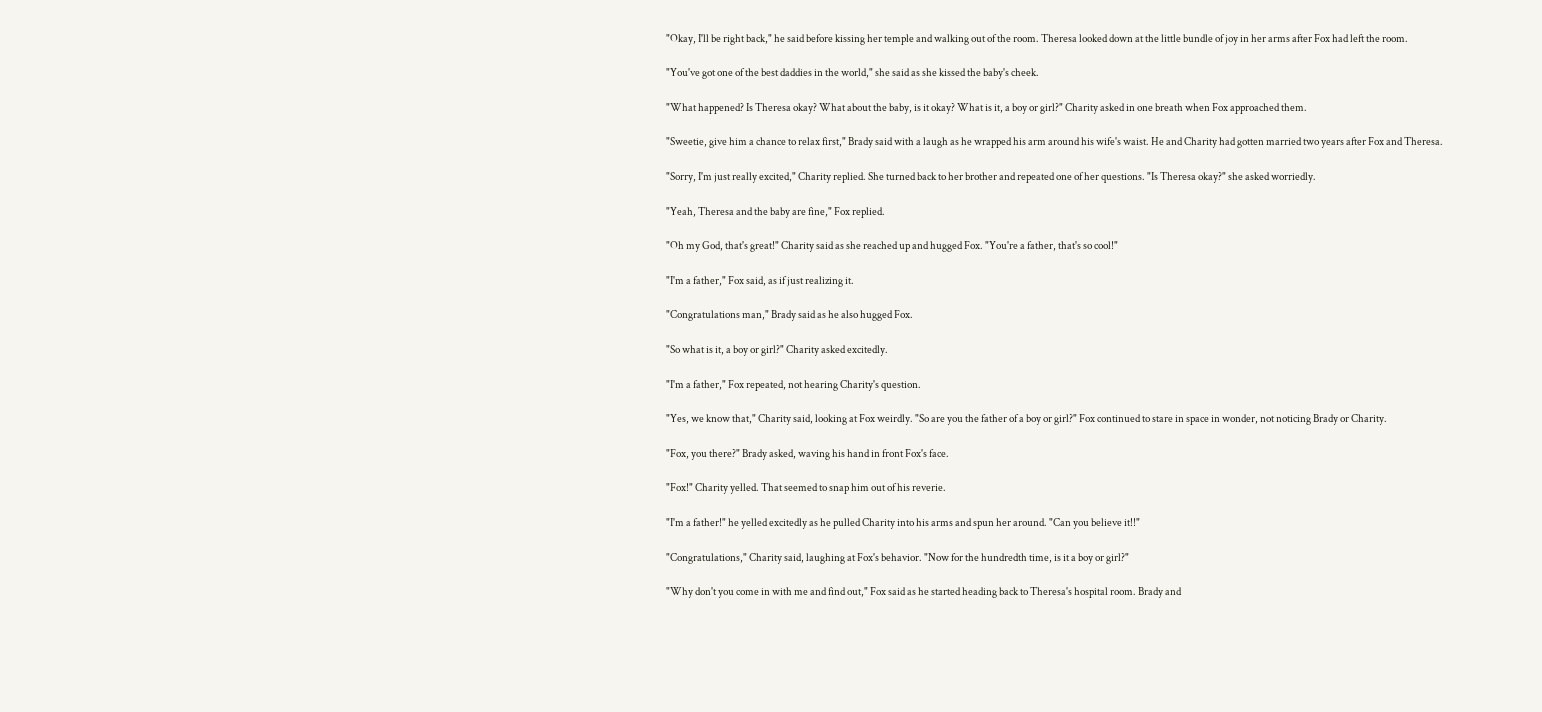"Okay, I'll be right back," he said before kissing her temple and walking out of the room. Theresa looked down at the little bundle of joy in her arms after Fox had left the room.

"You've got one of the best daddies in the world," she said as she kissed the baby's cheek.

"What happened? Is Theresa okay? What about the baby, is it okay? What is it, a boy or girl?" Charity asked in one breath when Fox approached them.

"Sweetie, give him a chance to relax first," Brady said with a laugh as he wrapped his arm around his wife's waist. He and Charity had gotten married two years after Fox and Theresa.

"Sorry, I'm just really excited," Charity replied. She turned back to her brother and repeated one of her questions. "Is Theresa okay?" she asked worriedly.

"Yeah, Theresa and the baby are fine," Fox replied.

"Oh my God, that's great!" Charity said as she reached up and hugged Fox. "You're a father, that's so cool!"

"I'm a father," Fox said, as if just realizing it.

"Congratulations man," Brady said as he also hugged Fox.

"So what is it, a boy or girl?" Charity asked excitedly.

"I'm a father," Fox repeated, not hearing Charity's question.

"Yes, we know that," Charity said, looking at Fox weirdly. "So are you the father of a boy or girl?" Fox continued to stare in space in wonder, not noticing Brady or Charity.

"Fox, you there?" Brady asked, waving his hand in front Fox's face.

"Fox!" Charity yelled. That seemed to snap him out of his reverie.

"I'm a father!" he yelled excitedly as he pulled Charity into his arms and spun her around. "Can you believe it!!"

"Congratulations," Charity said, laughing at Fox's behavior. "Now for the hundredth time, is it a boy or girl?"

"Why don't you come in with me and find out," Fox said as he started heading back to Theresa's hospital room. Brady and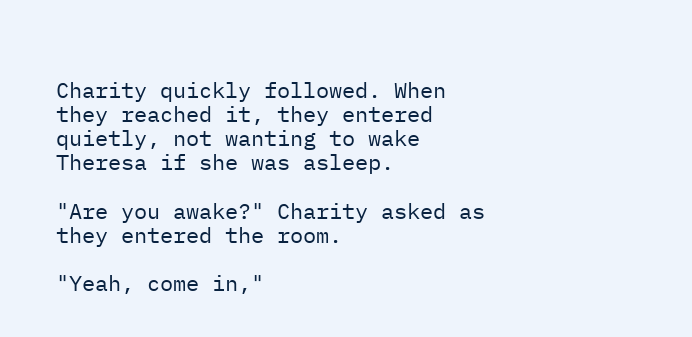Charity quickly followed. When they reached it, they entered quietly, not wanting to wake Theresa if she was asleep.

"Are you awake?" Charity asked as they entered the room.

"Yeah, come in,"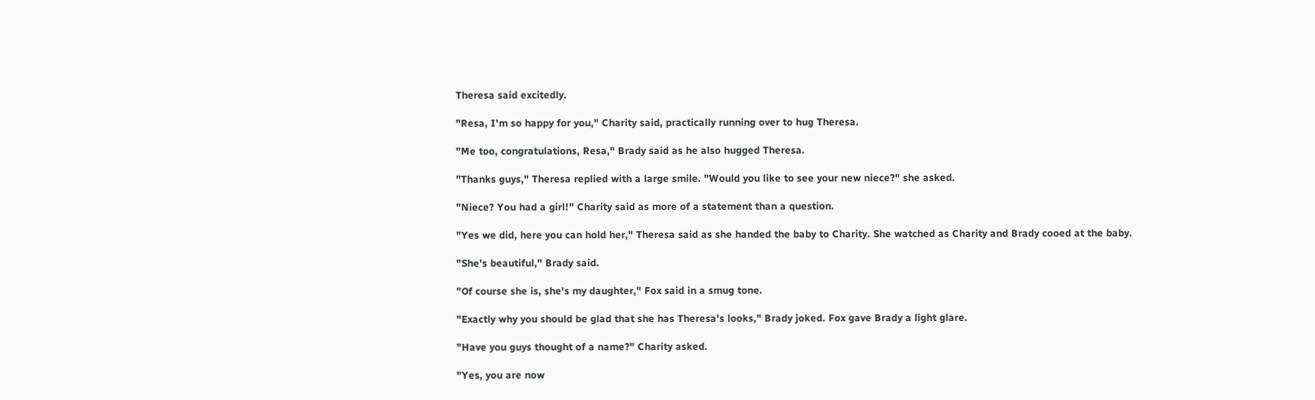Theresa said excitedly.

"Resa, I'm so happy for you," Charity said, practically running over to hug Theresa.

"Me too, congratulations, Resa," Brady said as he also hugged Theresa.

"Thanks guys," Theresa replied with a large smile. "Would you like to see your new niece?" she asked.

"Niece? You had a girl!" Charity said as more of a statement than a question.

"Yes we did, here you can hold her," Theresa said as she handed the baby to Charity. She watched as Charity and Brady cooed at the baby.

"She's beautiful," Brady said.

"Of course she is, she's my daughter," Fox said in a smug tone.

"Exactly why you should be glad that she has Theresa's looks," Brady joked. Fox gave Brady a light glare.

"Have you guys thought of a name?" Charity asked.

"Yes, you are now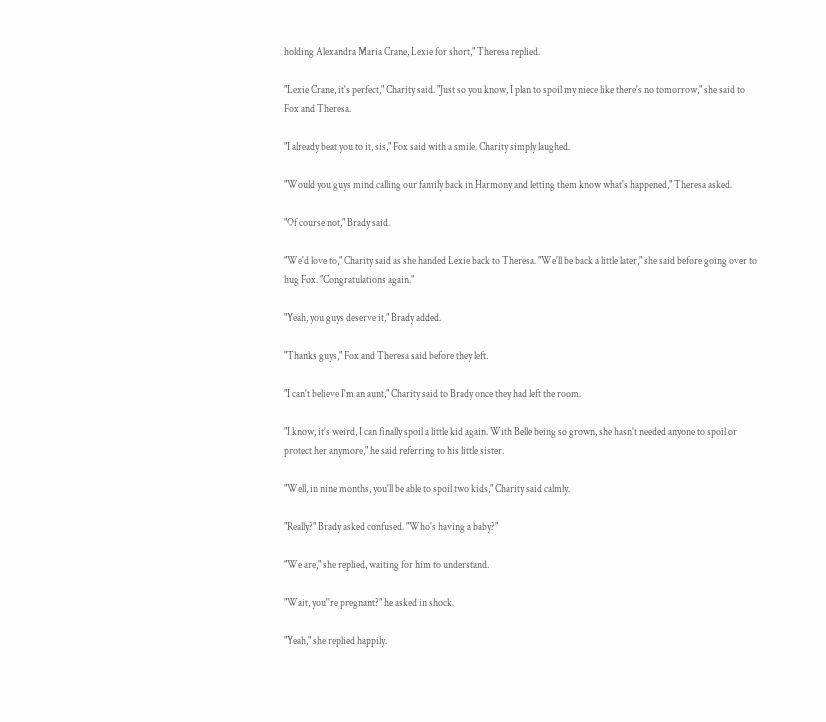holding Alexandra Maria Crane, Lexie for short," Theresa replied.

"Lexie Crane, it's perfect," Charity said. "Just so you know, I plan to spoil my niece like there's no tomorrow," she said to Fox and Theresa.

"I already beat you to it, sis," Fox said with a smile. Charity simply laughed.

"Would you guys mind calling our family back in Harmony and letting them know what's happened," Theresa asked.

"Of course not," Brady said.

"We'd love to," Charity said as she handed Lexie back to Theresa. "We'll be back a little later," she said before going over to hug Fox. "Congratulations again."

"Yeah, you guys deserve it," Brady added.

"Thanks guys," Fox and Theresa said before they left.

"I can't believe I'm an aunt," Charity said to Brady once they had left the room.

"I know, it's weird, I can finally spoil a little kid again. With Belle being so grown, she hasn't needed anyone to spoil or protect her anymore," he said referring to his little sister.

"Well, in nine months, you'll be able to spoil two kids," Charity said calmly.

"Really?" Brady asked confused. "Who's having a baby?"

"We are," she replied, waiting for him to understand.

"Wait, you''re pregnant?" he asked in shock.

"Yeah," she replied happily.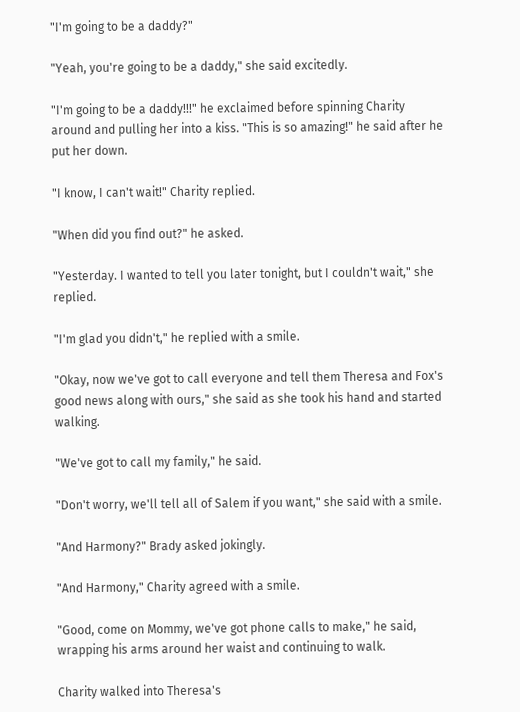"I'm going to be a daddy?"

"Yeah, you're going to be a daddy," she said excitedly.

"I'm going to be a daddy!!!" he exclaimed before spinning Charity around and pulling her into a kiss. "This is so amazing!" he said after he put her down.

"I know, I can't wait!" Charity replied.

"When did you find out?" he asked.

"Yesterday. I wanted to tell you later tonight, but I couldn't wait," she replied.

"I'm glad you didn't," he replied with a smile.

"Okay, now we've got to call everyone and tell them Theresa and Fox's good news along with ours," she said as she took his hand and started walking.

"We've got to call my family," he said.

"Don't worry, we'll tell all of Salem if you want," she said with a smile.

"And Harmony?" Brady asked jokingly.

"And Harmony," Charity agreed with a smile.

"Good, come on Mommy, we've got phone calls to make," he said, wrapping his arms around her waist and continuing to walk.

Charity walked into Theresa's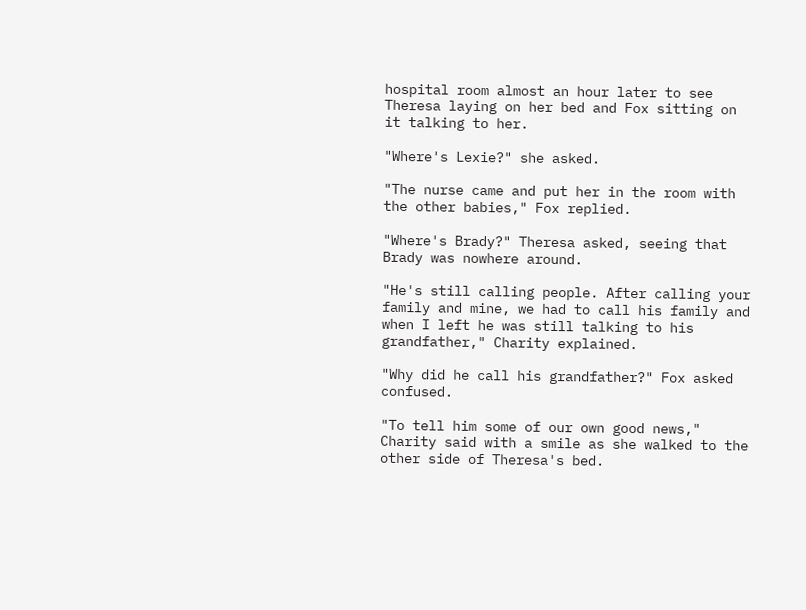hospital room almost an hour later to see Theresa laying on her bed and Fox sitting on it talking to her.

"Where's Lexie?" she asked.

"The nurse came and put her in the room with the other babies," Fox replied.

"Where's Brady?" Theresa asked, seeing that Brady was nowhere around.

"He's still calling people. After calling your family and mine, we had to call his family and when I left he was still talking to his grandfather," Charity explained.

"Why did he call his grandfather?" Fox asked confused.

"To tell him some of our own good news," Charity said with a smile as she walked to the other side of Theresa's bed.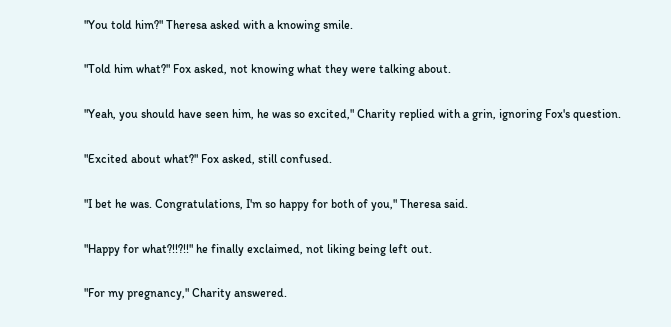"You told him?" Theresa asked with a knowing smile.

"Told him what?" Fox asked, not knowing what they were talking about.

"Yeah, you should have seen him, he was so excited," Charity replied with a grin, ignoring Fox's question.

"Excited about what?" Fox asked, still confused.

"I bet he was. Congratulations, I'm so happy for both of you," Theresa said.

"Happy for what?!!?!!" he finally exclaimed, not liking being left out.

"For my pregnancy," Charity answered.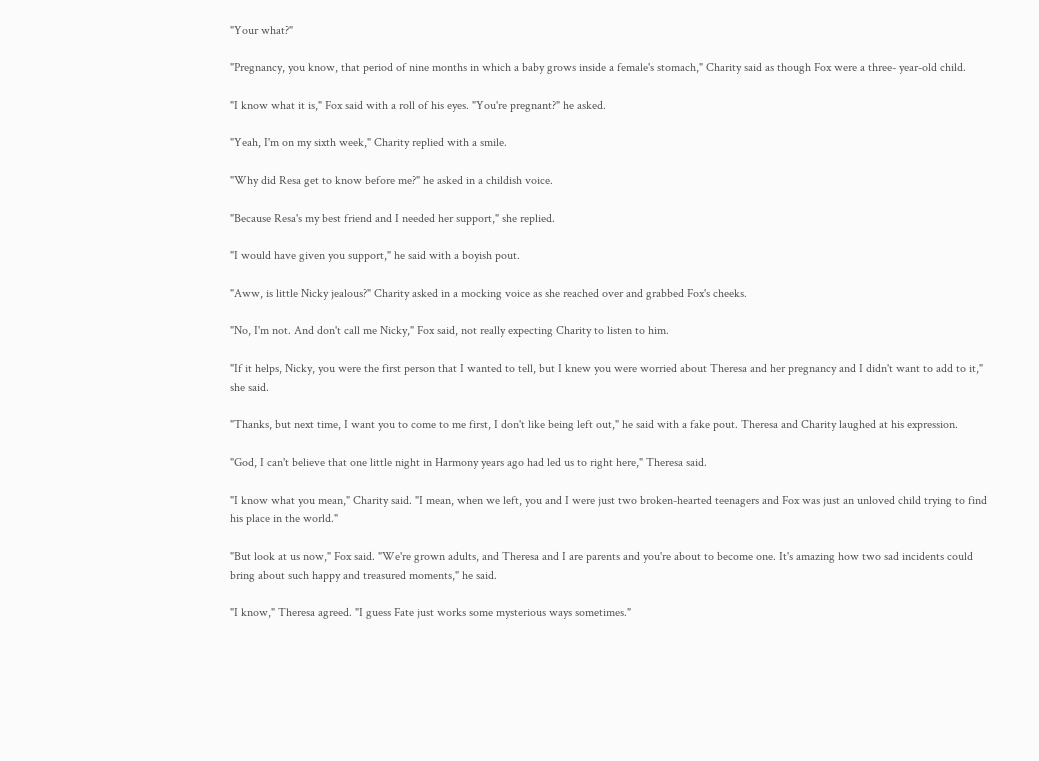"Your what?"

"Pregnancy, you know, that period of nine months in which a baby grows inside a female's stomach," Charity said as though Fox were a three- year-old child.

"I know what it is," Fox said with a roll of his eyes. "You're pregnant?" he asked.

"Yeah, I'm on my sixth week," Charity replied with a smile.

"Why did Resa get to know before me?" he asked in a childish voice.

"Because Resa's my best friend and I needed her support," she replied.

"I would have given you support," he said with a boyish pout.

"Aww, is little Nicky jealous?" Charity asked in a mocking voice as she reached over and grabbed Fox's cheeks.

"No, I'm not. And don't call me Nicky," Fox said, not really expecting Charity to listen to him.

"If it helps, Nicky, you were the first person that I wanted to tell, but I knew you were worried about Theresa and her pregnancy and I didn't want to add to it," she said.

"Thanks, but next time, I want you to come to me first, I don't like being left out," he said with a fake pout. Theresa and Charity laughed at his expression.

"God, I can't believe that one little night in Harmony years ago had led us to right here," Theresa said.

"I know what you mean," Charity said. "I mean, when we left, you and I were just two broken-hearted teenagers and Fox was just an unloved child trying to find his place in the world."

"But look at us now," Fox said. "We're grown adults, and Theresa and I are parents and you're about to become one. It's amazing how two sad incidents could bring about such happy and treasured moments," he said.

"I know," Theresa agreed. "I guess Fate just works some mysterious ways sometimes."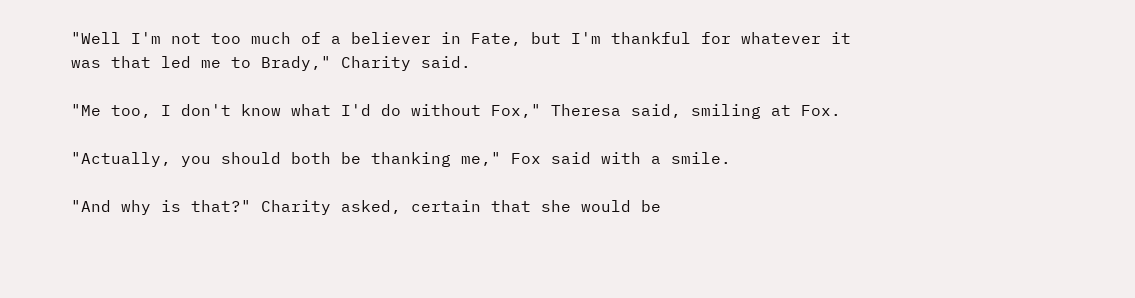"Well I'm not too much of a believer in Fate, but I'm thankful for whatever it was that led me to Brady," Charity said.

"Me too, I don't know what I'd do without Fox," Theresa said, smiling at Fox.

"Actually, you should both be thanking me," Fox said with a smile.

"And why is that?" Charity asked, certain that she would be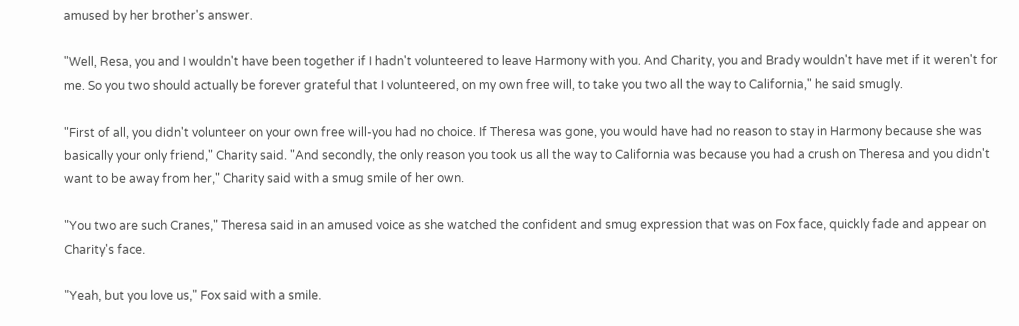amused by her brother's answer.

"Well, Resa, you and I wouldn't have been together if I hadn't volunteered to leave Harmony with you. And Charity, you and Brady wouldn't have met if it weren't for me. So you two should actually be forever grateful that I volunteered, on my own free will, to take you two all the way to California," he said smugly.

"First of all, you didn't volunteer on your own free will-you had no choice. If Theresa was gone, you would have had no reason to stay in Harmony because she was basically your only friend," Charity said. "And secondly, the only reason you took us all the way to California was because you had a crush on Theresa and you didn't want to be away from her," Charity said with a smug smile of her own.

"You two are such Cranes," Theresa said in an amused voice as she watched the confident and smug expression that was on Fox face, quickly fade and appear on Charity's face.

"Yeah, but you love us," Fox said with a smile.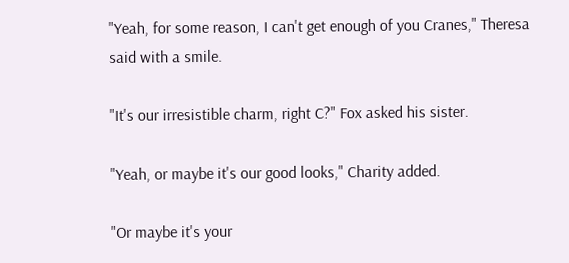"Yeah, for some reason, I can't get enough of you Cranes," Theresa said with a smile.

"It's our irresistible charm, right C?" Fox asked his sister.

"Yeah, or maybe it's our good looks," Charity added.

"Or maybe it's your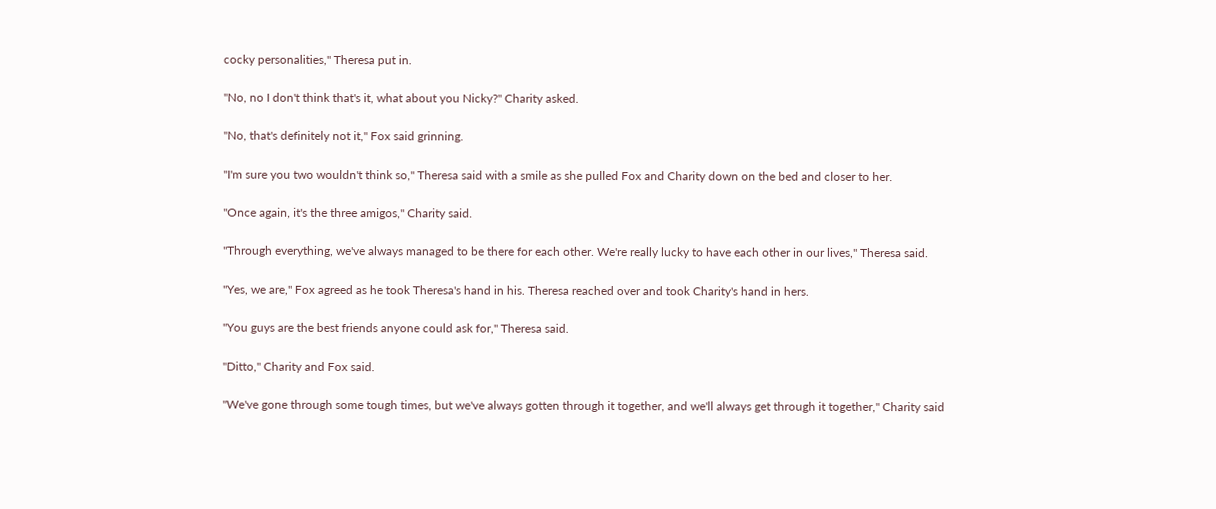cocky personalities," Theresa put in.

"No, no I don't think that's it, what about you Nicky?" Charity asked.

"No, that's definitely not it," Fox said grinning.

"I'm sure you two wouldn't think so," Theresa said with a smile as she pulled Fox and Charity down on the bed and closer to her.

"Once again, it's the three amigos," Charity said.

"Through everything, we've always managed to be there for each other. We're really lucky to have each other in our lives," Theresa said.

"Yes, we are," Fox agreed as he took Theresa's hand in his. Theresa reached over and took Charity's hand in hers.

"You guys are the best friends anyone could ask for," Theresa said.

"Ditto," Charity and Fox said.

"We've gone through some tough times, but we've always gotten through it together, and we'll always get through it together," Charity said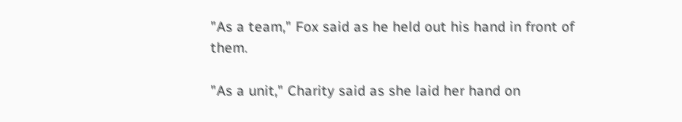"As a team," Fox said as he held out his hand in front of them.

"As a unit," Charity said as she laid her hand on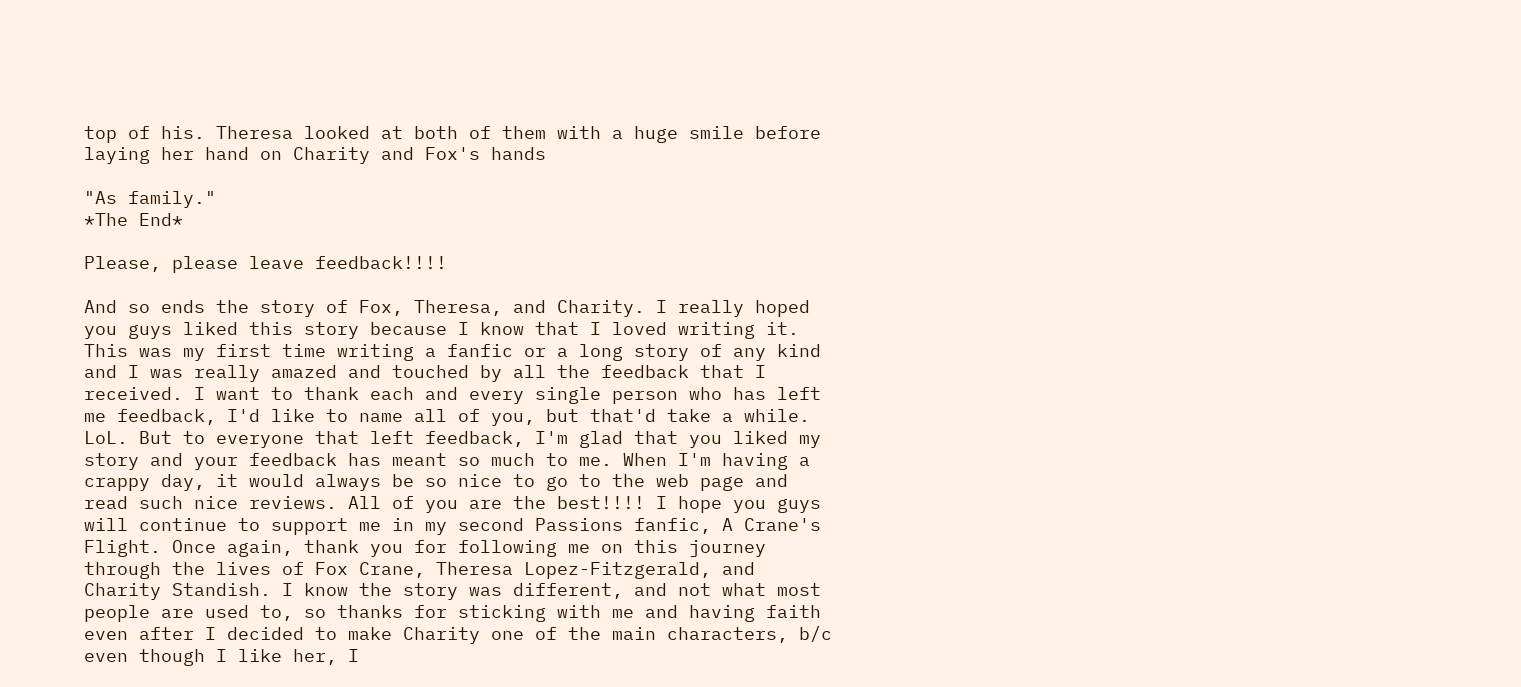top of his. Theresa looked at both of them with a huge smile before laying her hand on Charity and Fox's hands

"As family."
*The End*

Please, please leave feedback!!!!

And so ends the story of Fox, Theresa, and Charity. I really hoped you guys liked this story because I know that I loved writing it. This was my first time writing a fanfic or a long story of any kind and I was really amazed and touched by all the feedback that I received. I want to thank each and every single person who has left me feedback, I'd like to name all of you, but that'd take a while. LoL. But to everyone that left feedback, I'm glad that you liked my story and your feedback has meant so much to me. When I'm having a crappy day, it would always be so nice to go to the web page and read such nice reviews. All of you are the best!!!! I hope you guys will continue to support me in my second Passions fanfic, A Crane's Flight. Once again, thank you for following me on this journey through the lives of Fox Crane, Theresa Lopez-Fitzgerald, and Charity Standish. I know the story was different, and not what most people are used to, so thanks for sticking with me and having faith even after I decided to make Charity one of the main characters, b/c even though I like her, I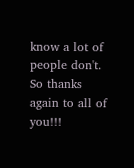know a lot of people don't. So thanks again to all of you!!!